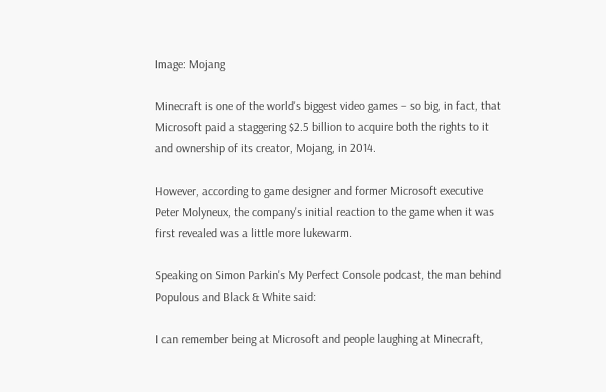Image: Mojang

Minecraft is one of the world's biggest video games – so big, in fact, that Microsoft paid a staggering $2.5 billion to acquire both the rights to it and ownership of its creator, Mojang, in 2014.

However, according to game designer and former Microsoft executive Peter Molyneux, the company's initial reaction to the game when it was first revealed was a little more lukewarm.

Speaking on Simon Parkin's My Perfect Console podcast, the man behind Populous and Black & White said:

I can remember being at Microsoft and people laughing at Minecraft,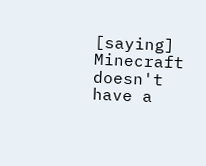[saying] Minecraft doesn't have a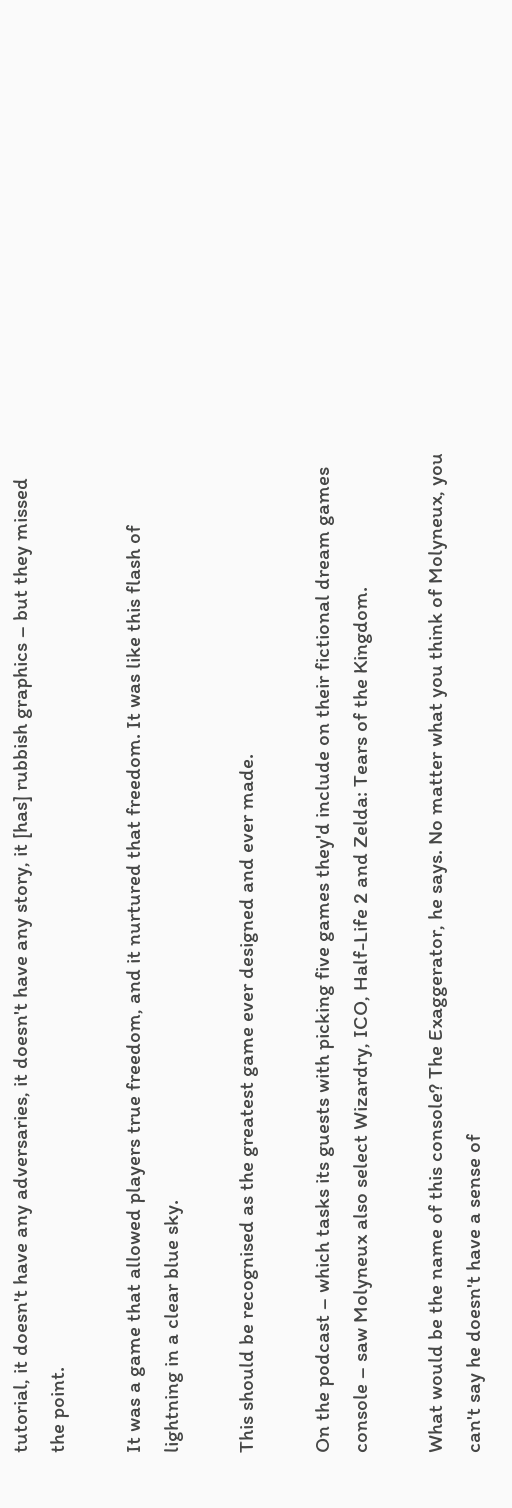tutorial, it doesn't have any adversaries, it doesn't have any story, it [has] rubbish graphics – but they missed the point.

It was a game that allowed players true freedom, and it nurtured that freedom. It was like this flash of lightning in a clear blue sky.

This should be recognised as the greatest game ever designed and ever made.

On the podcast – which tasks its guests with picking five games they'd include on their fictional dream games console – saw Molyneux also select Wizardry, ICO, Half-Life 2 and Zelda: Tears of the Kingdom.

What would be the name of this console? The Exaggerator, he says. No matter what you think of Molyneux, you can't say he doesn't have a sense of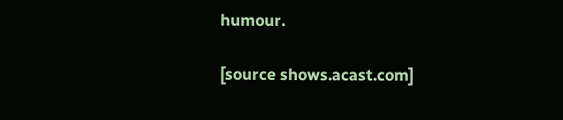humour.

[source shows.acast.com]